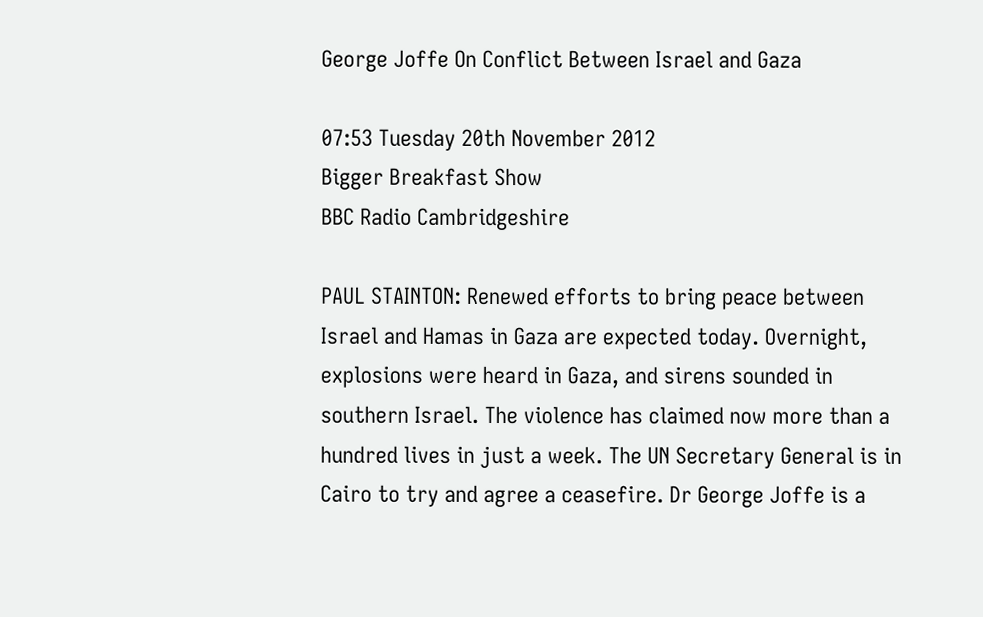George Joffe On Conflict Between Israel and Gaza

07:53 Tuesday 20th November 2012
Bigger Breakfast Show
BBC Radio Cambridgeshire

PAUL STAINTON: Renewed efforts to bring peace between Israel and Hamas in Gaza are expected today. Overnight, explosions were heard in Gaza, and sirens sounded in southern Israel. The violence has claimed now more than a hundred lives in just a week. The UN Secretary General is in Cairo to try and agree a ceasefire. Dr George Joffe is a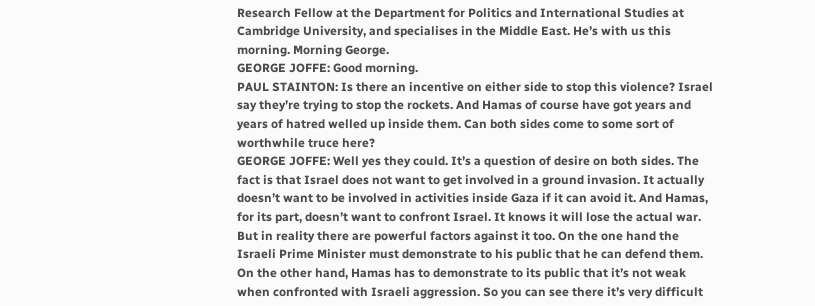Research Fellow at the Department for Politics and International Studies at Cambridge University, and specialises in the Middle East. He’s with us this morning. Morning George.
GEORGE JOFFE: Good morning.
PAUL STAINTON: Is there an incentive on either side to stop this violence? Israel say they’re trying to stop the rockets. And Hamas of course have got years and years of hatred welled up inside them. Can both sides come to some sort of worthwhile truce here?
GEORGE JOFFE: Well yes they could. It’s a question of desire on both sides. The fact is that Israel does not want to get involved in a ground invasion. It actually doesn’t want to be involved in activities inside Gaza if it can avoid it. And Hamas, for its part, doesn’t want to confront Israel. It knows it will lose the actual war. But in reality there are powerful factors against it too. On the one hand the Israeli Prime Minister must demonstrate to his public that he can defend them. On the other hand, Hamas has to demonstrate to its public that it’s not weak when confronted with Israeli aggression. So you can see there it’s very difficult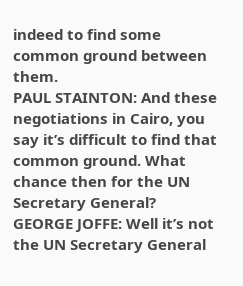indeed to find some common ground between them.
PAUL STAINTON: And these negotiations in Cairo, you say it’s difficult to find that common ground. What chance then for the UN Secretary General?
GEORGE JOFFE: Well it’s not the UN Secretary General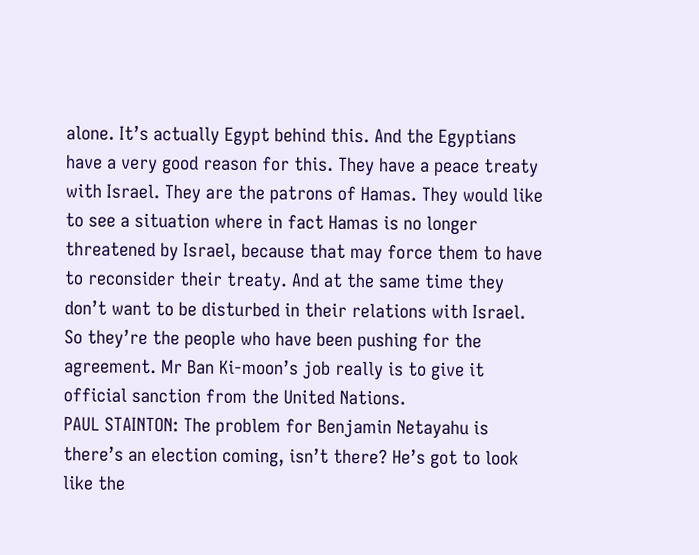alone. It’s actually Egypt behind this. And the Egyptians have a very good reason for this. They have a peace treaty with Israel. They are the patrons of Hamas. They would like to see a situation where in fact Hamas is no longer threatened by Israel, because that may force them to have to reconsider their treaty. And at the same time they don’t want to be disturbed in their relations with Israel. So they’re the people who have been pushing for the agreement. Mr Ban Ki-moon’s job really is to give it official sanction from the United Nations.
PAUL STAINTON: The problem for Benjamin Netayahu is there’s an election coming, isn’t there? He’s got to look like the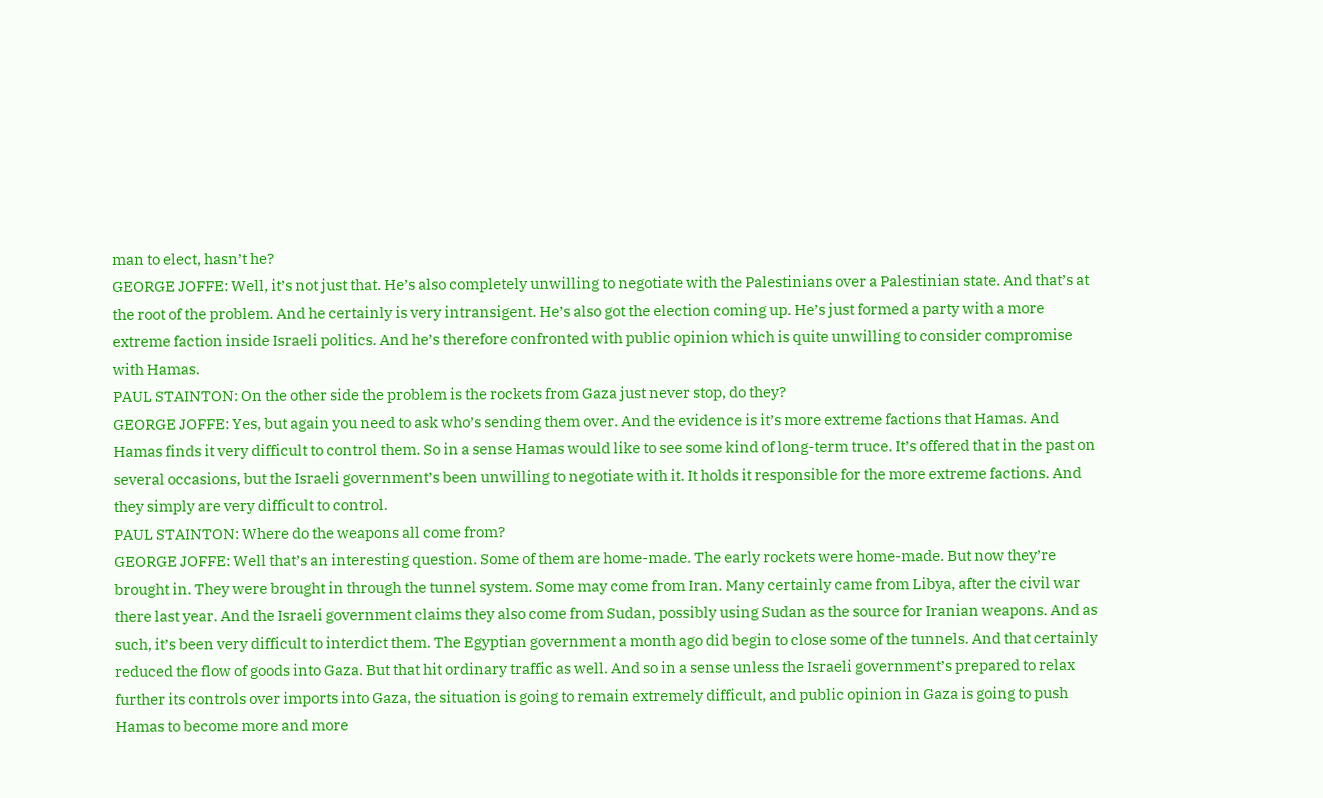man to elect, hasn’t he?
GEORGE JOFFE: Well, it’s not just that. He’s also completely unwilling to negotiate with the Palestinians over a Palestinian state. And that’s at the root of the problem. And he certainly is very intransigent. He’s also got the election coming up. He’s just formed a party with a more extreme faction inside Israeli politics. And he’s therefore confronted with public opinion which is quite unwilling to consider compromise with Hamas.
PAUL STAINTON: On the other side the problem is the rockets from Gaza just never stop, do they?
GEORGE JOFFE: Yes, but again you need to ask who’s sending them over. And the evidence is it’s more extreme factions that Hamas. And Hamas finds it very difficult to control them. So in a sense Hamas would like to see some kind of long-term truce. It’s offered that in the past on several occasions, but the Israeli government’s been unwilling to negotiate with it. It holds it responsible for the more extreme factions. And they simply are very difficult to control.
PAUL STAINTON: Where do the weapons all come from?
GEORGE JOFFE: Well that’s an interesting question. Some of them are home-made. The early rockets were home-made. But now they’re brought in. They were brought in through the tunnel system. Some may come from Iran. Many certainly came from Libya, after the civil war there last year. And the Israeli government claims they also come from Sudan, possibly using Sudan as the source for Iranian weapons. And as such, it’s been very difficult to interdict them. The Egyptian government a month ago did begin to close some of the tunnels. And that certainly reduced the flow of goods into Gaza. But that hit ordinary traffic as well. And so in a sense unless the Israeli government’s prepared to relax further its controls over imports into Gaza, the situation is going to remain extremely difficult, and public opinion in Gaza is going to push Hamas to become more and more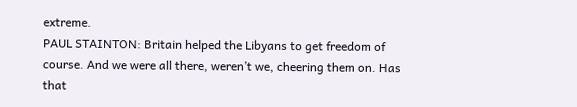extreme.
PAUL STAINTON: Britain helped the Libyans to get freedom of course. And we were all there, weren’t we, cheering them on. Has that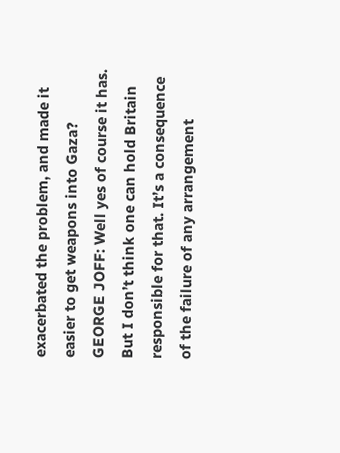exacerbated the problem, and made it easier to get weapons into Gaza?
GEORGE JOFF: Well yes of course it has. But I don’t think one can hold Britain responsible for that. It’s a consequence of the failure of any arrangement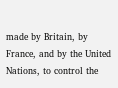made by Britain, by France, and by the United Nations, to control the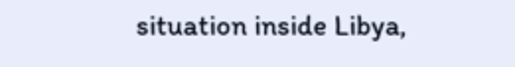situation inside Libya,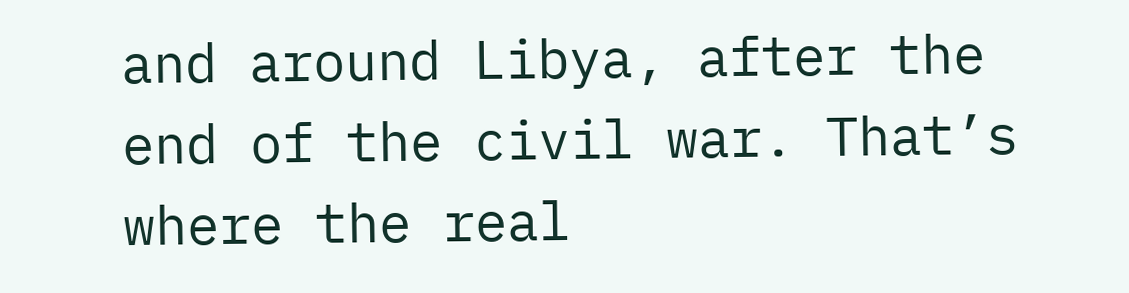and around Libya, after the end of the civil war. That’s where the real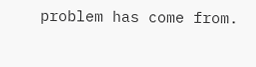problem has come from.